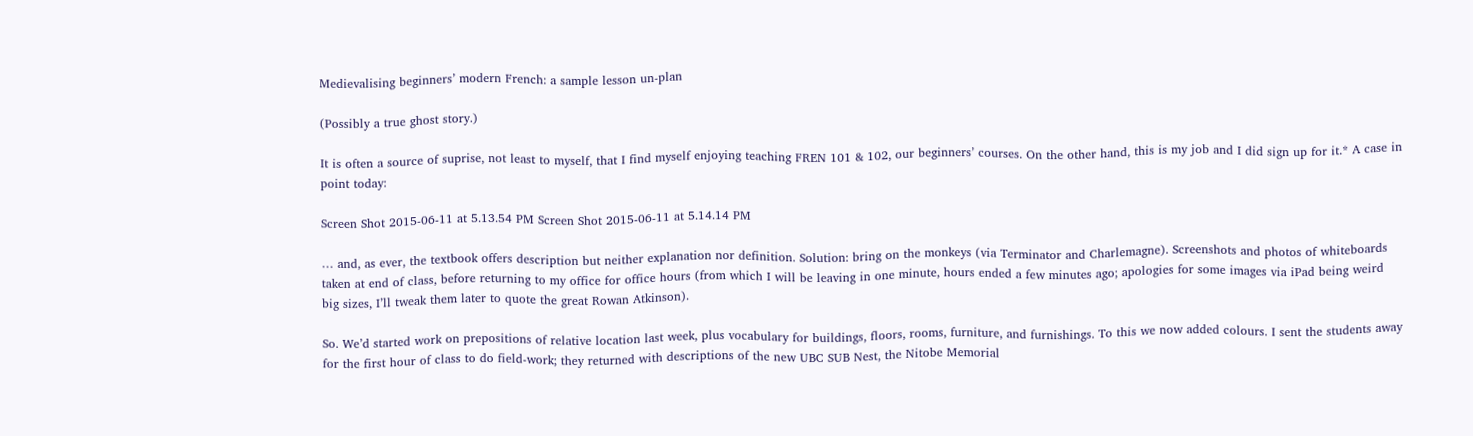Medievalising beginners’ modern French: a sample lesson un-plan

(Possibly a true ghost story.)

It is often a source of suprise, not least to myself, that I find myself enjoying teaching FREN 101 & 102, our beginners’ courses. On the other hand, this is my job and I did sign up for it.* A case in point today:

Screen Shot 2015-06-11 at 5.13.54 PM Screen Shot 2015-06-11 at 5.14.14 PM

… and, as ever, the textbook offers description but neither explanation nor definition. Solution: bring on the monkeys (via Terminator and Charlemagne). Screenshots and photos of whiteboards taken at end of class, before returning to my office for office hours (from which I will be leaving in one minute, hours ended a few minutes ago; apologies for some images via iPad being weird big sizes, I’ll tweak them later to quote the great Rowan Atkinson).

So. We’d started work on prepositions of relative location last week, plus vocabulary for buildings, floors, rooms, furniture, and furnishings. To this we now added colours. I sent the students away for the first hour of class to do field-work; they returned with descriptions of the new UBC SUB Nest, the Nitobe Memorial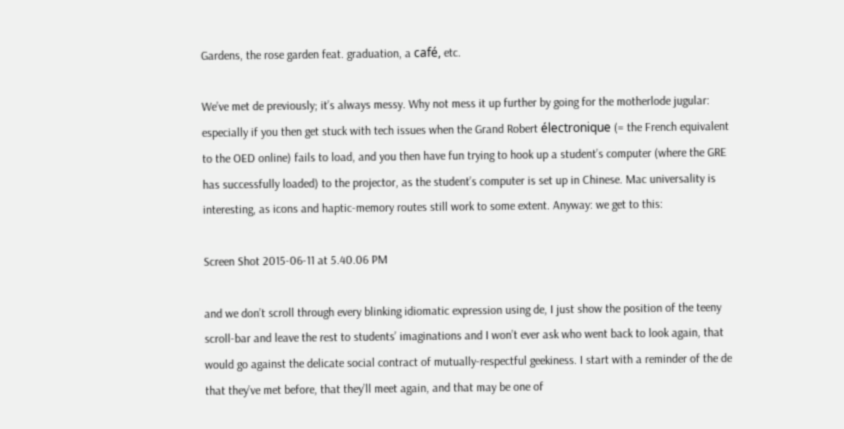Gardens, the rose garden feat. graduation, a café, etc.

We’ve met de previously; it’s always messy. Why not mess it up further by going for the motherlode jugular: especially if you then get stuck with tech issues when the Grand Robert électronique (= the French equivalent to the OED online) fails to load, and you then have fun trying to hook up a student’s computer (where the GRE has successfully loaded) to the projector, as the student’s computer is set up in Chinese. Mac universality is interesting, as icons and haptic-memory routes still work to some extent. Anyway: we get to this:

Screen Shot 2015-06-11 at 5.40.06 PM

and we don’t scroll through every blinking idiomatic expression using de, I just show the position of the teeny scroll-bar and leave the rest to students’ imaginations and I won’t ever ask who went back to look again, that would go against the delicate social contract of mutually-respectful geekiness. I start with a reminder of the de that they’ve met before, that they’ll meet again, and that may be one of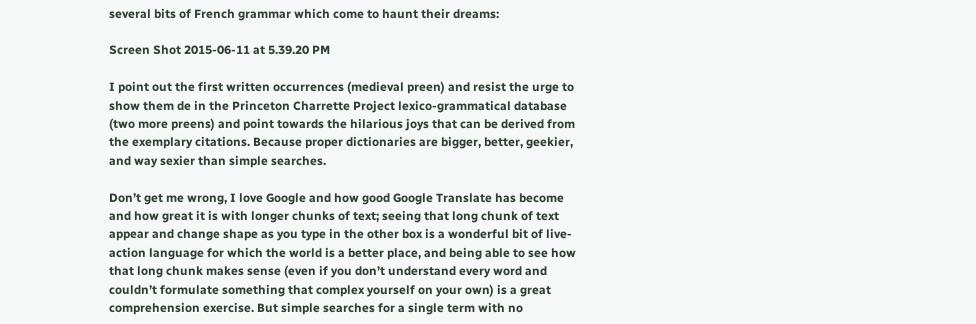several bits of French grammar which come to haunt their dreams:

Screen Shot 2015-06-11 at 5.39.20 PM

I point out the first written occurrences (medieval preen) and resist the urge to show them de in the Princeton Charrette Project lexico-grammatical database (two more preens) and point towards the hilarious joys that can be derived from the exemplary citations. Because proper dictionaries are bigger, better, geekier, and way sexier than simple searches.

Don’t get me wrong, I love Google and how good Google Translate has become and how great it is with longer chunks of text; seeing that long chunk of text appear and change shape as you type in the other box is a wonderful bit of live-action language for which the world is a better place, and being able to see how that long chunk makes sense (even if you don’t understand every word and couldn’t formulate something that complex yourself on your own) is a great comprehension exercise. But simple searches for a single term with no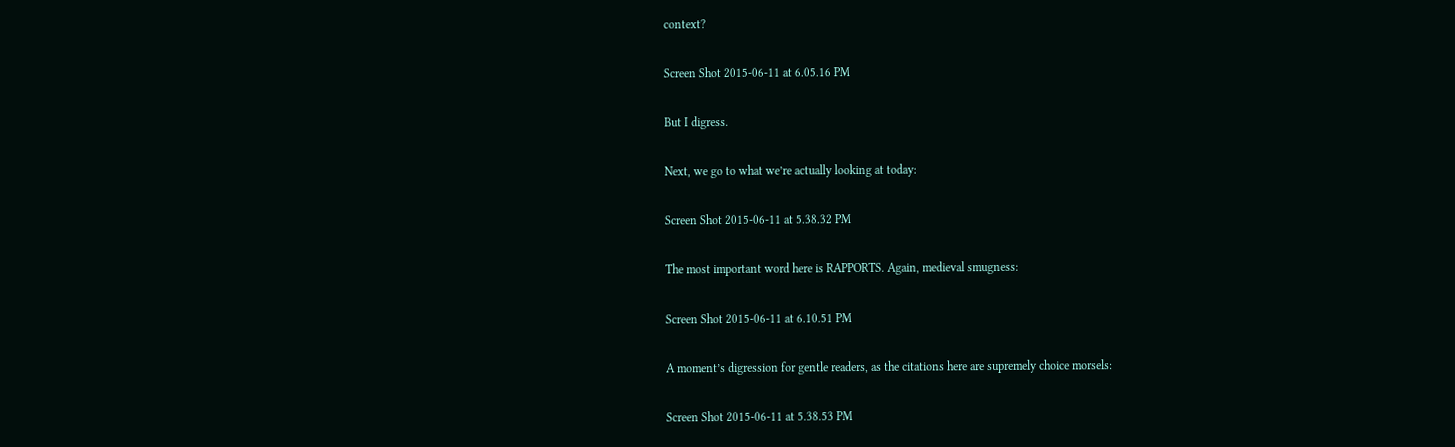context?

Screen Shot 2015-06-11 at 6.05.16 PM

But I digress.

Next, we go to what we’re actually looking at today:

Screen Shot 2015-06-11 at 5.38.32 PM

The most important word here is RAPPORTS. Again, medieval smugness:

Screen Shot 2015-06-11 at 6.10.51 PM

A moment’s digression for gentle readers, as the citations here are supremely choice morsels:

Screen Shot 2015-06-11 at 5.38.53 PM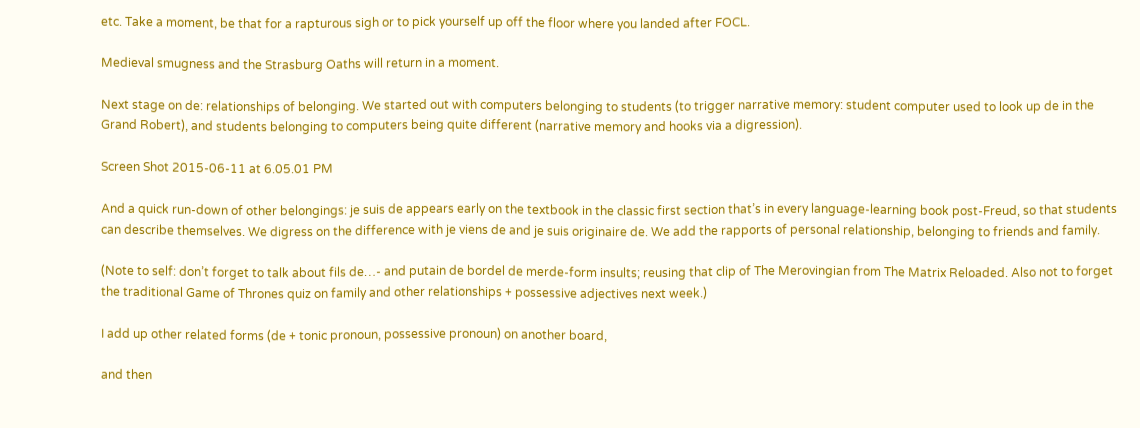etc. Take a moment, be that for a rapturous sigh or to pick yourself up off the floor where you landed after FOCL.

Medieval smugness and the Strasburg Oaths will return in a moment.

Next stage on de: relationships of belonging. We started out with computers belonging to students (to trigger narrative memory: student computer used to look up de in the Grand Robert), and students belonging to computers being quite different (narrative memory and hooks via a digression).

Screen Shot 2015-06-11 at 6.05.01 PM

And a quick run-down of other belongings: je suis de appears early on the textbook in the classic first section that’s in every language-learning book post-Freud, so that students can describe themselves. We digress on the difference with je viens de and je suis originaire de. We add the rapports of personal relationship, belonging to friends and family.

(Note to self: don’t forget to talk about fils de…- and putain de bordel de merde-form insults; reusing that clip of The Merovingian from The Matrix Reloaded. Also not to forget the traditional Game of Thrones quiz on family and other relationships + possessive adjectives next week.)

I add up other related forms (de + tonic pronoun, possessive pronoun) on another board,

and then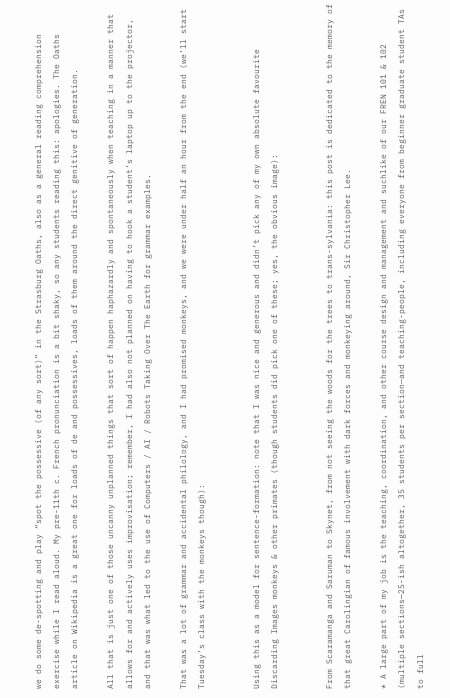we do some de-spotting and play “spot the possessive (of any sort)” in the Strasburg Oaths, also as a general reading comprehension exercise while I read aloud. My pre-11th c. French pronunciation is a bit shaky, so any students reading this: apologies. The Oaths article on Wikipedia is a great one for loads of de and possessives, loads of them around the direct genitive of generation.

All that is just one of those uncanny unplanned things that sort of happen haphazardly and spontaneously when teaching in a manner that allows for and actively uses improvisation; remember, I had also not planned on having to hook a student’s laptop up to the projector, and that was what led to the use of Computers / AI / Robots Taking Over The Earth for grammar examples.

That was a lot of grammar and accidental philology, and I had promised monkeys, and we were under half an hour from the end (we’ll start Tuesday’s class with the monkeys though):


Using this as a model for sentence-formation: note that I was nice and generous and didn’t pick any of my own absolute favourite Discarding Images monkeys & other primates (though students did pick one of these; yes, the obvious image):


From Scaramanga and Saruman to Skynet, from not seeing the woods for the trees to trans-sylvania: this post is dedicated to the memory of that great Carolingian of famous involvement with dark forces and monkeying around, Sir Christopher Lee.

* A large part of my job is the teaching, coordination, and other course design and management and suchlike of our FREN 101 & 102 (multiple sections—25-ish altogether, 35 students per section—and teaching-people, including everyone from beginner graduate student TAs to full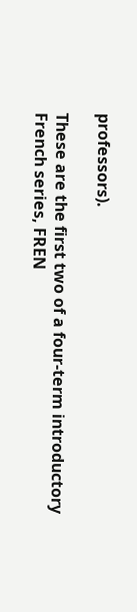professors).

These are the first two of a four-term introductory French series, FREN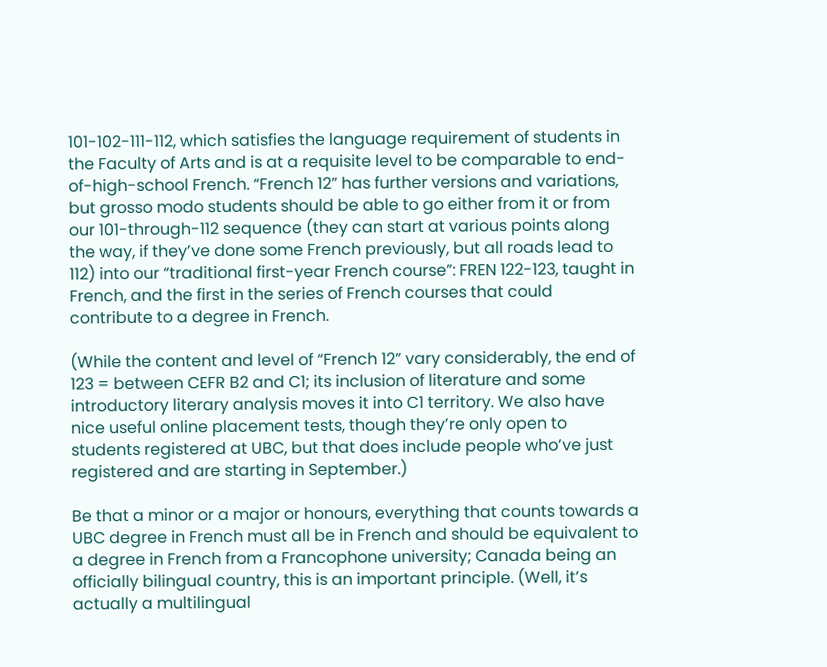101-102-111-112, which satisfies the language requirement of students in the Faculty of Arts and is at a requisite level to be comparable to end-of-high-school French. “French 12” has further versions and variations, but grosso modo students should be able to go either from it or from our 101-through-112 sequence (they can start at various points along the way, if they’ve done some French previously, but all roads lead to 112) into our “traditional first-year French course”: FREN 122-123, taught in French, and the first in the series of French courses that could contribute to a degree in French.

(While the content and level of “French 12” vary considerably, the end of 123 = between CEFR B2 and C1; its inclusion of literature and some introductory literary analysis moves it into C1 territory. We also have nice useful online placement tests, though they’re only open to students registered at UBC, but that does include people who’ve just registered and are starting in September.)

Be that a minor or a major or honours, everything that counts towards a UBC degree in French must all be in French and should be equivalent to a degree in French from a Francophone university; Canada being an officially bilingual country, this is an important principle. (Well, it’s actually a multilingual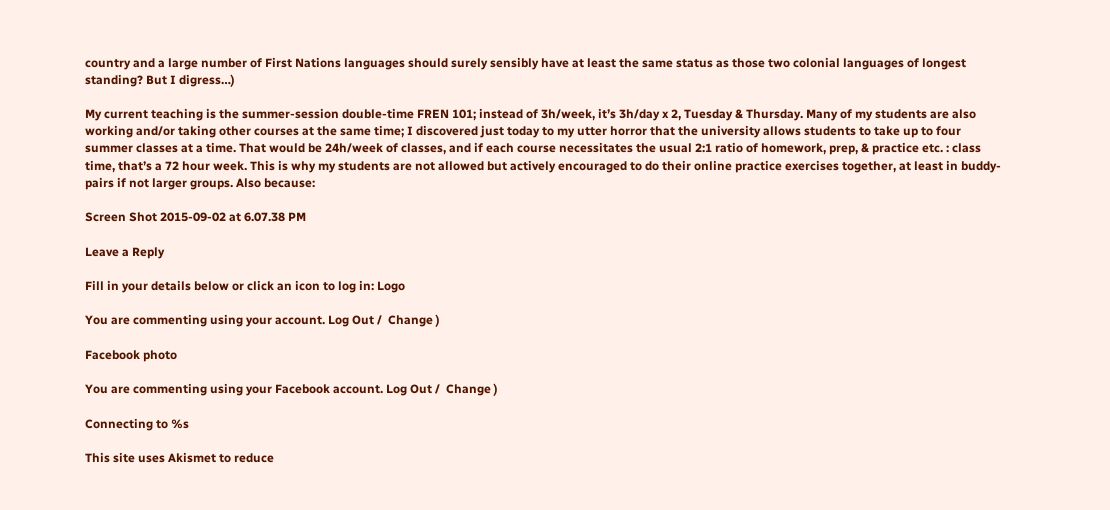country and a large number of First Nations languages should surely sensibly have at least the same status as those two colonial languages of longest standing? But I digress…)

My current teaching is the summer-session double-time FREN 101; instead of 3h/week, it’s 3h/day x 2, Tuesday & Thursday. Many of my students are also working and/or taking other courses at the same time; I discovered just today to my utter horror that the university allows students to take up to four summer classes at a time. That would be 24h/week of classes, and if each course necessitates the usual 2:1 ratio of homework, prep, & practice etc. : class time, that’s a 72 hour week. This is why my students are not allowed but actively encouraged to do their online practice exercises together, at least in buddy-pairs if not larger groups. Also because:

Screen Shot 2015-09-02 at 6.07.38 PM

Leave a Reply

Fill in your details below or click an icon to log in: Logo

You are commenting using your account. Log Out /  Change )

Facebook photo

You are commenting using your Facebook account. Log Out /  Change )

Connecting to %s

This site uses Akismet to reduce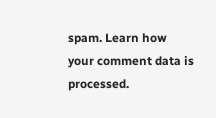spam. Learn how your comment data is processed.